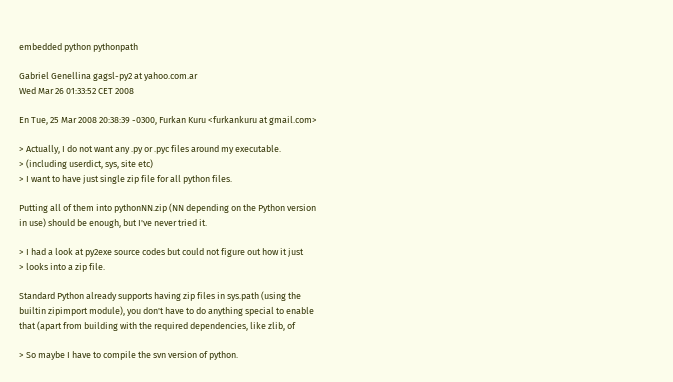embedded python pythonpath

Gabriel Genellina gagsl-py2 at yahoo.com.ar
Wed Mar 26 01:33:52 CET 2008

En Tue, 25 Mar 2008 20:38:39 -0300, Furkan Kuru <furkankuru at gmail.com>

> Actually, I do not want any .py or .pyc files around my executable.
> (including userdict, sys, site etc)
> I want to have just single zip file for all python files.

Putting all of them into pythonNN.zip (NN depending on the Python version
in use) should be enough, but I've never tried it.

> I had a look at py2exe source codes but could not figure out how it just
> looks into a zip file.

Standard Python already supports having zip files in sys.path (using the
builtin zipimport module), you don't have to do anything special to enable
that (apart from building with the required dependencies, like zlib, of

> So maybe I have to compile the svn version of python.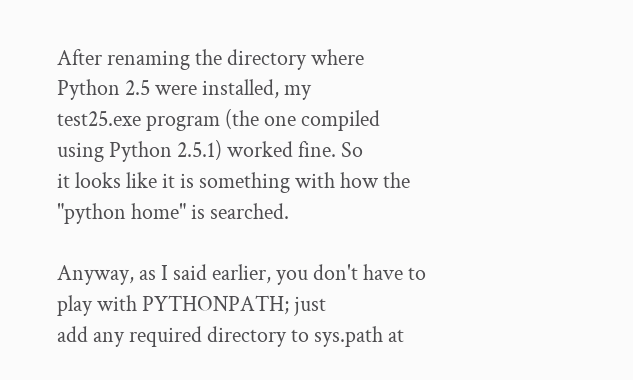After renaming the directory where Python 2.5 were installed, my
test25.exe program (the one compiled using Python 2.5.1) worked fine. So
it looks like it is something with how the "python home" is searched.

Anyway, as I said earlier, you don't have to play with PYTHONPATH; just
add any required directory to sys.path at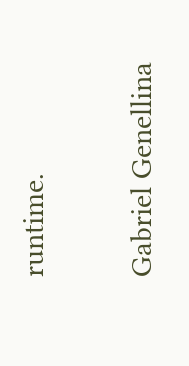runtime.

Gabriel Genellina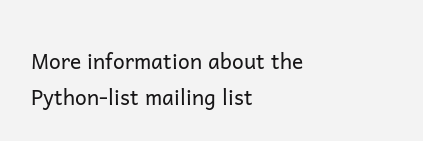More information about the Python-list mailing list